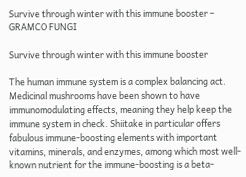Survive through winter with this immune booster – GRAMCO FUNGI

Survive through winter with this immune booster

The human immune system is a complex balancing act. Medicinal mushrooms have been shown to have immunomodulating effects, meaning they help keep the immune system in check. Shiitake in particular offers fabulous immune-boosting elements with important vitamins, minerals, and enzymes, among which most well-known nutrient for the immune-boosting is a beta-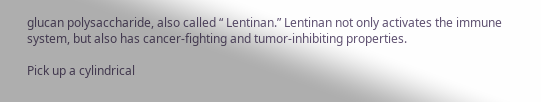glucan polysaccharide, also called “ Lentinan.” Lentinan not only activates the immune system, but also has cancer-fighting and tumor-inhibiting properties.

Pick up a cylindrical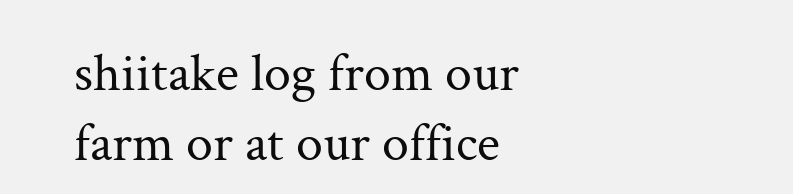shiitake log from our farm or at our office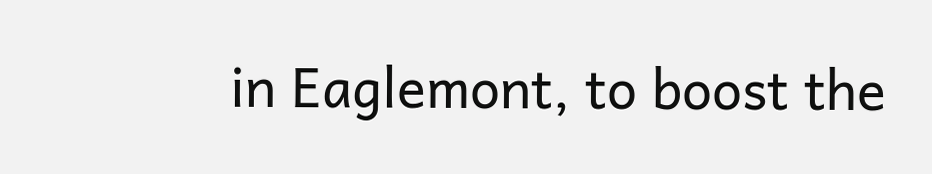in Eaglemont, to boost the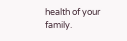health of your family.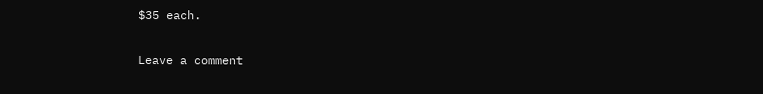$35 each.

Leave a comment